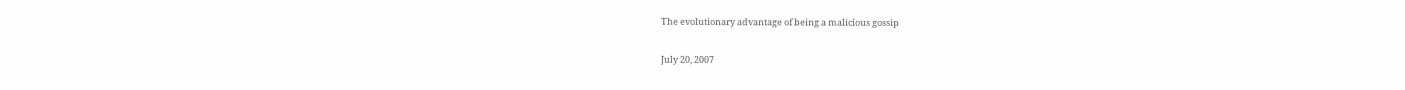The evolutionary advantage of being a malicious gossip

July 20, 2007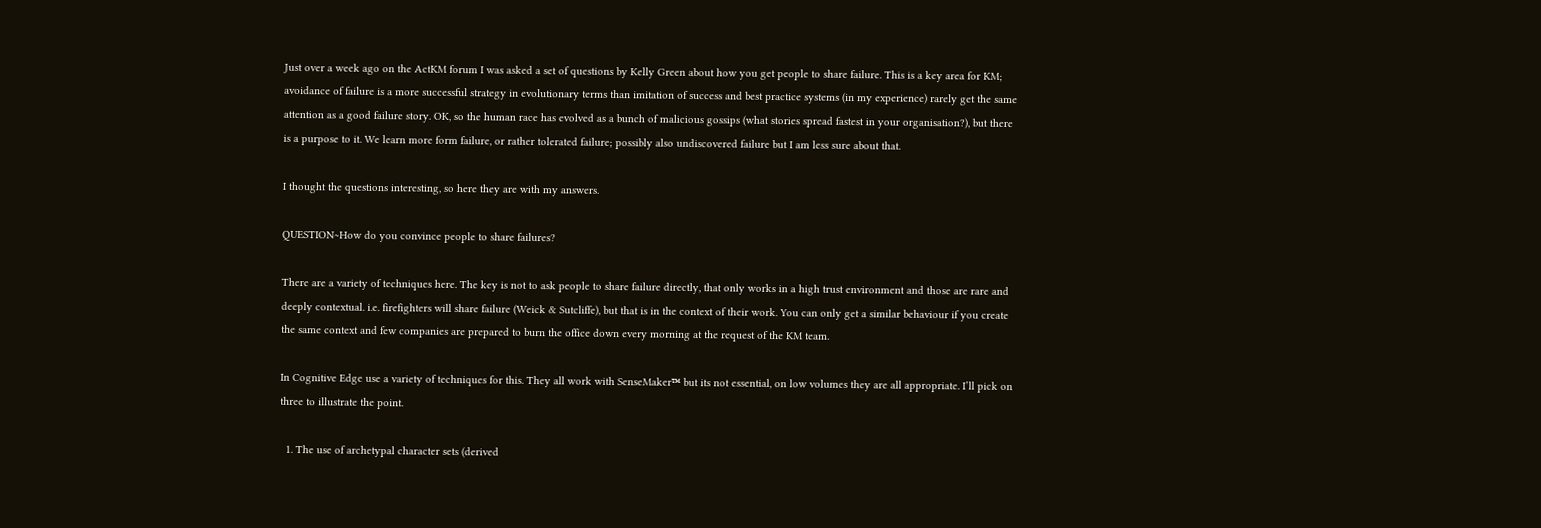Just over a week ago on the ActKM forum I was asked a set of questions by Kelly Green about how you get people to share failure. This is a key area for KM; avoidance of failure is a more successful strategy in evolutionary terms than imitation of success and best practice systems (in my experience) rarely get the same attention as a good failure story. OK, so the human race has evolved as a bunch of malicious gossips (what stories spread fastest in your organisation?), but there is a purpose to it. We learn more form failure, or rather tolerated failure; possibly also undiscovered failure but I am less sure about that.

I thought the questions interesting, so here they are with my answers.

QUESTION~How do you convince people to share failures?

There are a variety of techniques here. The key is not to ask people to share failure directly, that only works in a high trust environment and those are rare and deeply contextual. i.e. firefighters will share failure (Weick & Sutcliffe), but that is in the context of their work. You can only get a similar behaviour if you create the same context and few companies are prepared to burn the office down every morning at the request of the KM team.

In Cognitive Edge use a variety of techniques for this. They all work with SenseMaker™ but its not essential, on low volumes they are all appropriate. I’ll pick on three to illustrate the point.

  1. The use of archetypal character sets (derived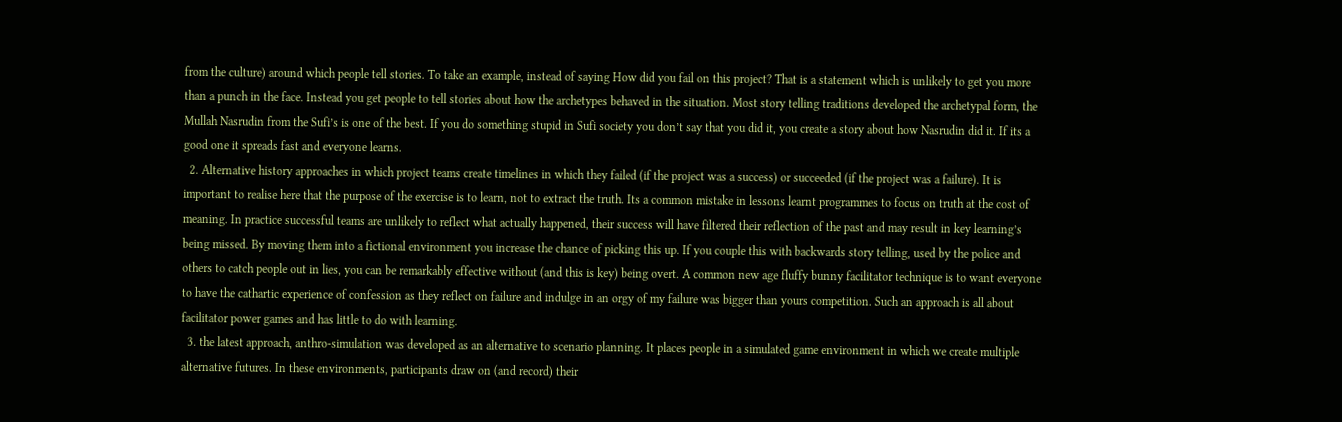from the culture) around which people tell stories. To take an example, instead of saying How did you fail on this project? That is a statement which is unlikely to get you more than a punch in the face. Instead you get people to tell stories about how the archetypes behaved in the situation. Most story telling traditions developed the archetypal form, the Mullah Nasrudin from the Sufi’s is one of the best. If you do something stupid in Sufi society you don’t say that you did it, you create a story about how Nasrudin did it. If its a good one it spreads fast and everyone learns.
  2. Alternative history approaches in which project teams create timelines in which they failed (if the project was a success) or succeeded (if the project was a failure). It is important to realise here that the purpose of the exercise is to learn, not to extract the truth. Its a common mistake in lessons learnt programmes to focus on truth at the cost of meaning. In practice successful teams are unlikely to reflect what actually happened, their success will have filtered their reflection of the past and may result in key learning’s being missed. By moving them into a fictional environment you increase the chance of picking this up. If you couple this with backwards story telling, used by the police and others to catch people out in lies, you can be remarkably effective without (and this is key) being overt. A common new age fluffy bunny facilitator technique is to want everyone to have the cathartic experience of confession as they reflect on failure and indulge in an orgy of my failure was bigger than yours competition. Such an approach is all about facilitator power games and has little to do with learning.
  3. the latest approach, anthro-simulation was developed as an alternative to scenario planning. It places people in a simulated game environment in which we create multiple alternative futures. In these environments, participants draw on (and record) their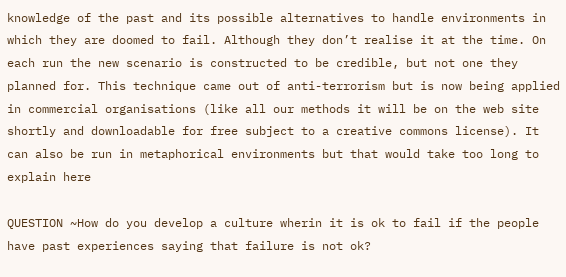knowledge of the past and its possible alternatives to handle environments in which they are doomed to fail. Although they don’t realise it at the time. On each run the new scenario is constructed to be credible, but not one they planned for. This technique came out of anti-terrorism but is now being applied in commercial organisations (like all our methods it will be on the web site shortly and downloadable for free subject to a creative commons license). It can also be run in metaphorical environments but that would take too long to explain here

QUESTION ~How do you develop a culture wherin it is ok to fail if the people have past experiences saying that failure is not ok?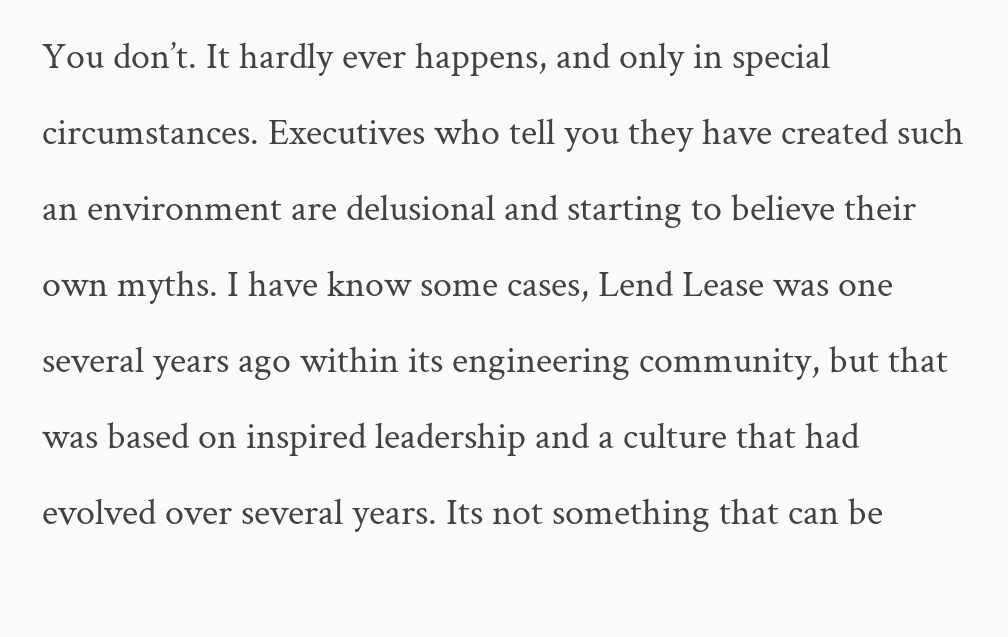You don’t. It hardly ever happens, and only in special circumstances. Executives who tell you they have created such an environment are delusional and starting to believe their own myths. I have know some cases, Lend Lease was one several years ago within its engineering community, but that was based on inspired leadership and a culture that had evolved over several years. Its not something that can be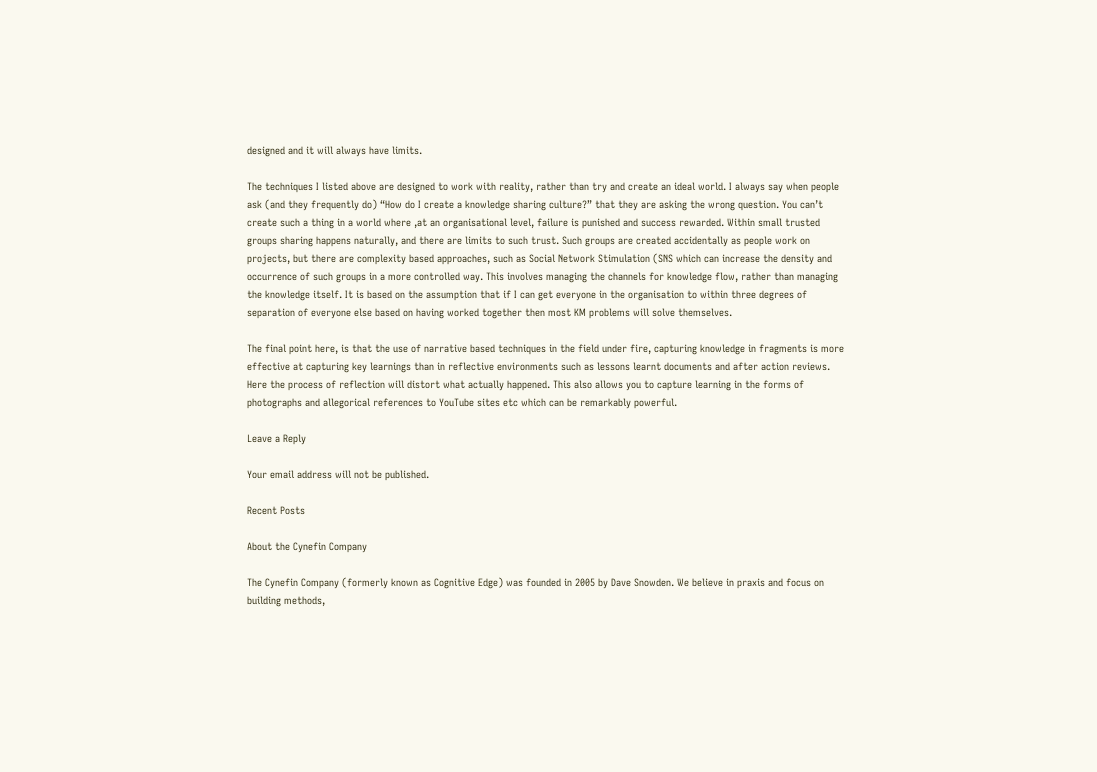designed and it will always have limits.

The techniques I listed above are designed to work with reality, rather than try and create an ideal world. I always say when people ask (and they frequently do) “How do I create a knowledge sharing culture?” that they are asking the wrong question. You can’t create such a thing in a world where ,at an organisational level, failure is punished and success rewarded. Within small trusted groups sharing happens naturally, and there are limits to such trust. Such groups are created accidentally as people work on projects, but there are complexity based approaches, such as Social Network Stimulation (SNS which can increase the density and occurrence of such groups in a more controlled way. This involves managing the channels for knowledge flow, rather than managing the knowledge itself. It is based on the assumption that if I can get everyone in the organisation to within three degrees of separation of everyone else based on having worked together then most KM problems will solve themselves.

The final point here, is that the use of narrative based techniques in the field under fire, capturing knowledge in fragments is more effective at capturing key learnings than in reflective environments such as lessons learnt documents and after action reviews. Here the process of reflection will distort what actually happened. This also allows you to capture learning in the forms of photographs and allegorical references to YouTube sites etc which can be remarkably powerful.

Leave a Reply

Your email address will not be published.

Recent Posts

About the Cynefin Company

The Cynefin Company (formerly known as Cognitive Edge) was founded in 2005 by Dave Snowden. We believe in praxis and focus on building methods,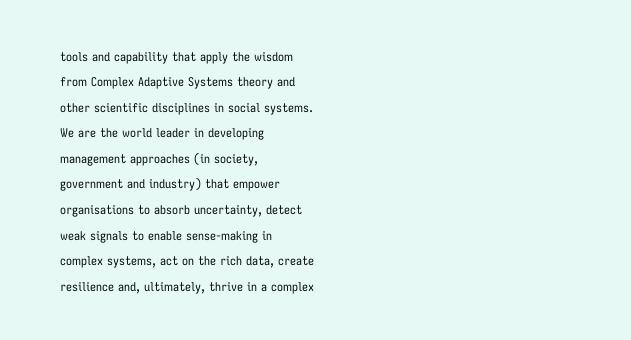tools and capability that apply the wisdom from Complex Adaptive Systems theory and other scientific disciplines in social systems. We are the world leader in developing management approaches (in society, government and industry) that empower organisations to absorb uncertainty, detect weak signals to enable sense-making in complex systems, act on the rich data, create resilience and, ultimately, thrive in a complex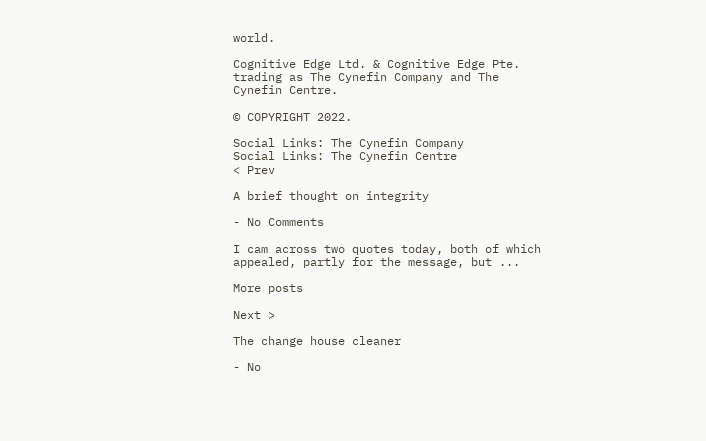world.

Cognitive Edge Ltd. & Cognitive Edge Pte. trading as The Cynefin Company and The Cynefin Centre.

© COPYRIGHT 2022.

Social Links: The Cynefin Company
Social Links: The Cynefin Centre
< Prev

A brief thought on integrity

- No Comments

I cam across two quotes today, both of which appealed, partly for the message, but ...

More posts

Next >

The change house cleaner

- No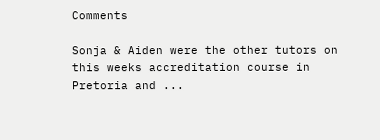Comments

Sonja & Aiden were the other tutors on this weeks accreditation course in Pretoria and ...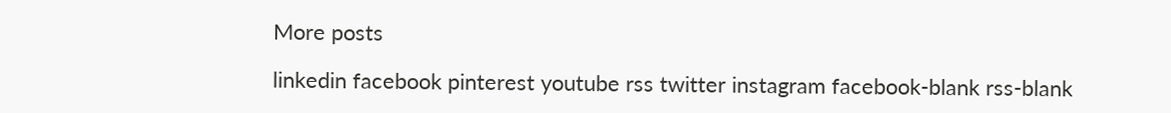More posts

linkedin facebook pinterest youtube rss twitter instagram facebook-blank rss-blank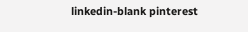linkedin-blank pinterest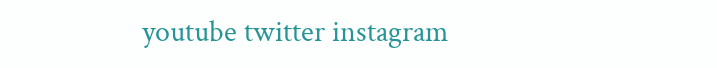youtube twitter instagram